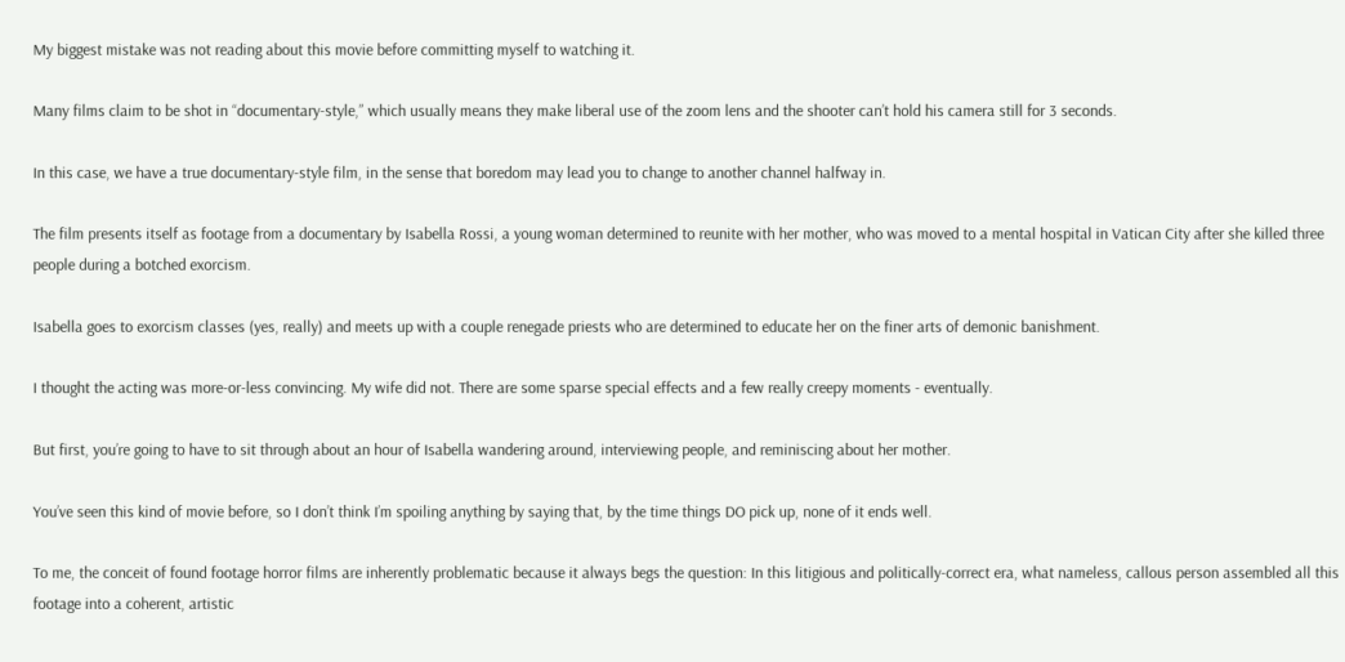My biggest mistake was not reading about this movie before committing myself to watching it.

Many films claim to be shot in “documentary-style,” which usually means they make liberal use of the zoom lens and the shooter can’t hold his camera still for 3 seconds.

In this case, we have a true documentary-style film, in the sense that boredom may lead you to change to another channel halfway in.

The film presents itself as footage from a documentary by Isabella Rossi, a young woman determined to reunite with her mother, who was moved to a mental hospital in Vatican City after she killed three people during a botched exorcism.

Isabella goes to exorcism classes (yes, really) and meets up with a couple renegade priests who are determined to educate her on the finer arts of demonic banishment.

I thought the acting was more-or-less convincing. My wife did not. There are some sparse special effects and a few really creepy moments - eventually.

But first, you’re going to have to sit through about an hour of Isabella wandering around, interviewing people, and reminiscing about her mother.

You’ve seen this kind of movie before, so I don’t think I’m spoiling anything by saying that, by the time things DO pick up, none of it ends well.

To me, the conceit of found footage horror films are inherently problematic because it always begs the question: In this litigious and politically-correct era, what nameless, callous person assembled all this footage into a coherent, artistic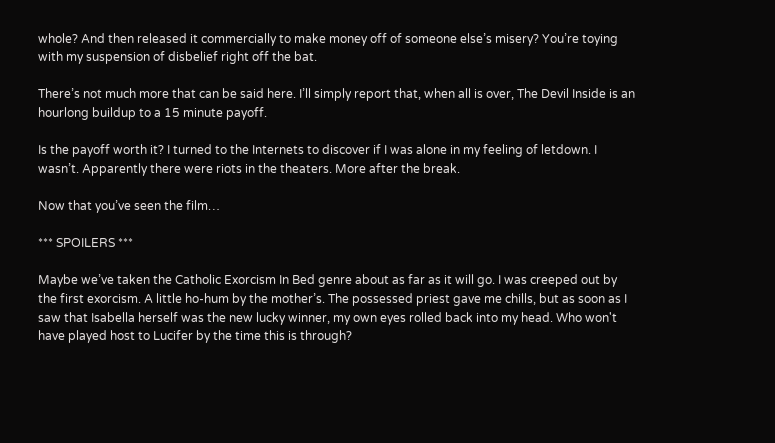whole? And then released it commercially to make money off of someone else’s misery? You’re toying with my suspension of disbelief right off the bat.

There’s not much more that can be said here. I’ll simply report that, when all is over, The Devil Inside is an hourlong buildup to a 15 minute payoff.

Is the payoff worth it? I turned to the Internets to discover if I was alone in my feeling of letdown. I wasn’t. Apparently there were riots in the theaters. More after the break.

Now that you’ve seen the film…

*** SPOILERS ***

Maybe we’ve taken the Catholic Exorcism In Bed genre about as far as it will go. I was creeped out by the first exorcism. A little ho-hum by the mother’s. The possessed priest gave me chills, but as soon as I saw that Isabella herself was the new lucky winner, my own eyes rolled back into my head. Who won't have played host to Lucifer by the time this is through?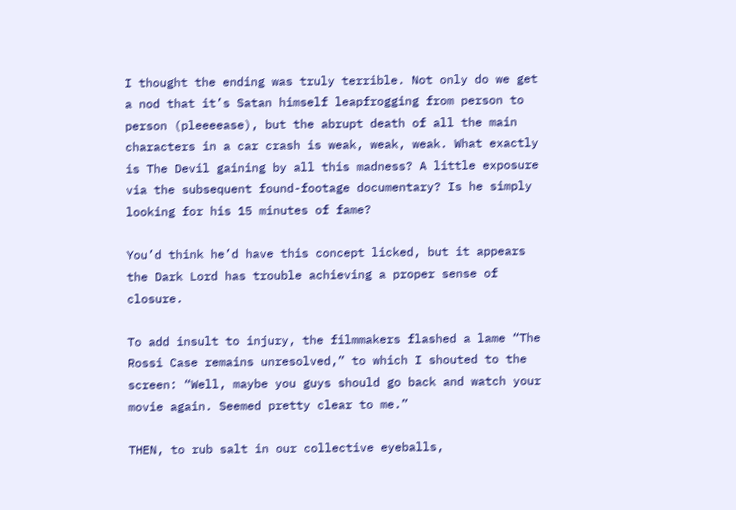I thought the ending was truly terrible. Not only do we get a nod that it’s Satan himself leapfrogging from person to person (pleeeease), but the abrupt death of all the main characters in a car crash is weak, weak, weak. What exactly is The Devil gaining by all this madness? A little exposure via the subsequent found-footage documentary? Is he simply looking for his 15 minutes of fame?

You’d think he’d have this concept licked, but it appears the Dark Lord has trouble achieving a proper sense of closure.

To add insult to injury, the filmmakers flashed a lame “The Rossi Case remains unresolved,” to which I shouted to the screen: “Well, maybe you guys should go back and watch your movie again. Seemed pretty clear to me.”

THEN, to rub salt in our collective eyeballs,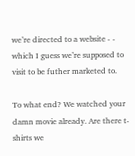we’re directed to a website - - which I guess we’re supposed to visit to be futher marketed to.

To what end? We watched your damn movie already. Are there t-shirts we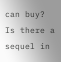can buy? Is there a sequel in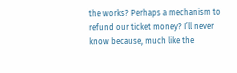the works? Perhaps a mechanism to refund our ticket money? I’ll never know because, much like the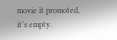movie it promoted, it’s empty.